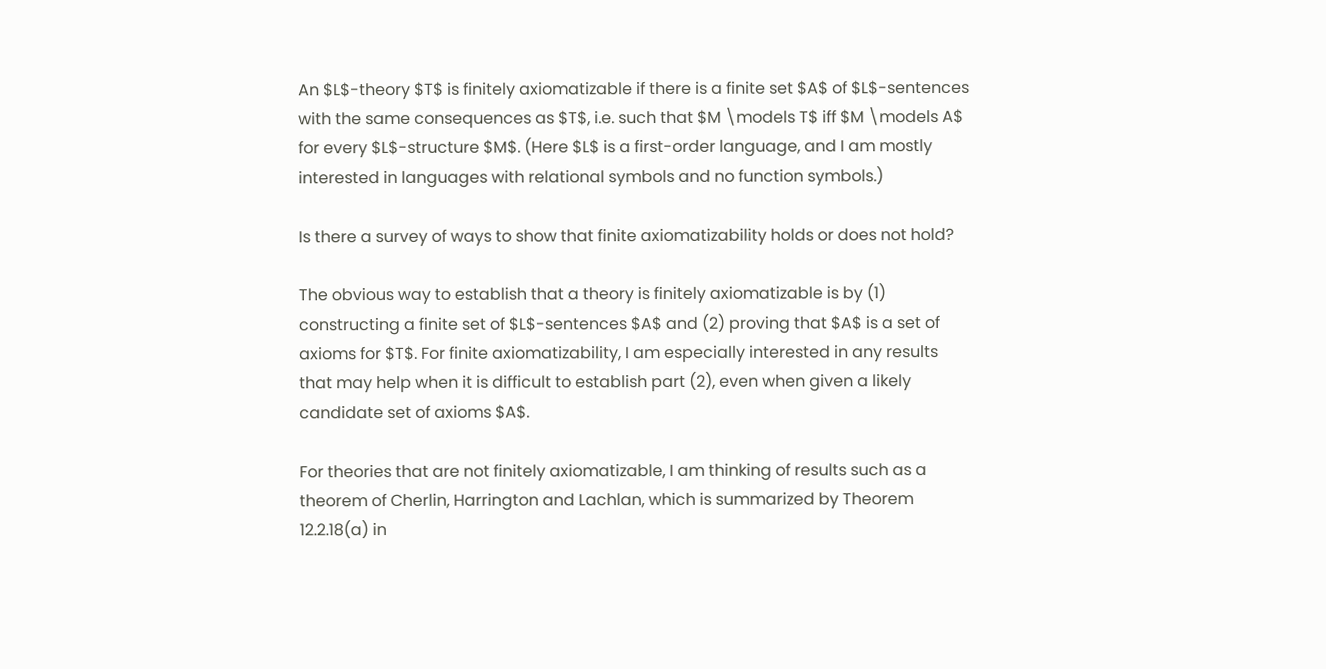An $L$-theory $T$ is finitely axiomatizable if there is a finite set $A$ of $L$-sentences with the same consequences as $T$, i.e. such that $M \models T$ iff $M \models A$ for every $L$-structure $M$. (Here $L$ is a first-order language, and I am mostly interested in languages with relational symbols and no function symbols.)

Is there a survey of ways to show that finite axiomatizability holds or does not hold?

The obvious way to establish that a theory is finitely axiomatizable is by (1) constructing a finite set of $L$-sentences $A$ and (2) proving that $A$ is a set of axioms for $T$. For finite axiomatizability, I am especially interested in any results that may help when it is difficult to establish part (2), even when given a likely candidate set of axioms $A$.

For theories that are not finitely axiomatizable, I am thinking of results such as a theorem of Cherlin, Harrington and Lachlan, which is summarized by Theorem 12.2.18(a) in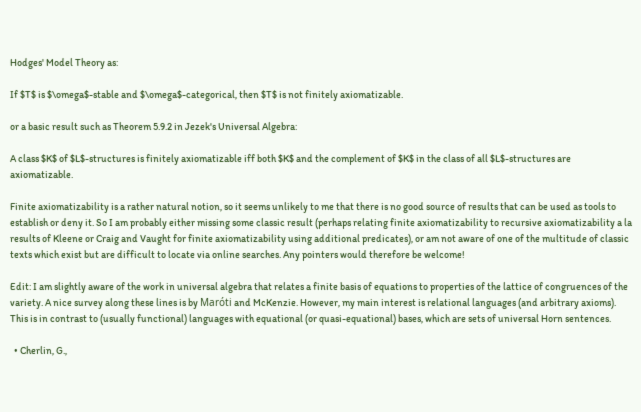Hodges' Model Theory as:

If $T$ is $\omega$-stable and $\omega$-categorical, then $T$ is not finitely axiomatizable.

or a basic result such as Theorem 5.9.2 in Jezek's Universal Algebra:

A class $K$ of $L$-structures is finitely axiomatizable iff both $K$ and the complement of $K$ in the class of all $L$-structures are axiomatizable.

Finite axiomatizability is a rather natural notion, so it seems unlikely to me that there is no good source of results that can be used as tools to establish or deny it. So I am probably either missing some classic result (perhaps relating finite axiomatizability to recursive axiomatizability a la results of Kleene or Craig and Vaught for finite axiomatizability using additional predicates), or am not aware of one of the multitude of classic texts which exist but are difficult to locate via online searches. Any pointers would therefore be welcome!

Edit: I am slightly aware of the work in universal algebra that relates a finite basis of equations to properties of the lattice of congruences of the variety. A nice survey along these lines is by Maróti and McKenzie. However, my main interest is relational languages (and arbitrary axioms). This is in contrast to (usually functional) languages with equational (or quasi-equational) bases, which are sets of universal Horn sentences.

  • Cherlin, G.,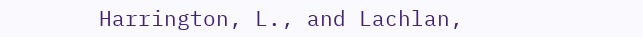Harrington, L., and Lachlan,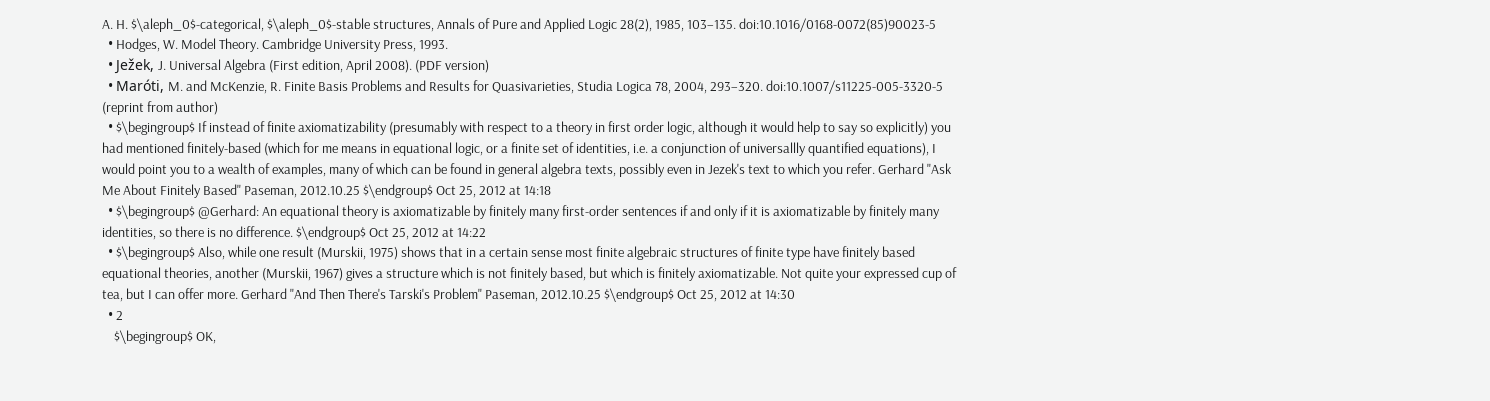A. H. $\aleph_0$-categorical, $\aleph_0$-stable structures, Annals of Pure and Applied Logic 28(2), 1985, 103–135. doi:10.1016/0168-0072(85)90023-5
  • Hodges, W. Model Theory. Cambridge University Press, 1993.
  • Ježek, J. Universal Algebra (First edition, April 2008). (PDF version)
  • Maróti, M. and McKenzie, R. Finite Basis Problems and Results for Quasivarieties, Studia Logica 78, 2004, 293–320. doi:10.1007/s11225-005-3320-5 (reprint from author)
  • $\begingroup$ If instead of finite axiomatizability (presumably with respect to a theory in first order logic, although it would help to say so explicitly) you had mentioned finitely-based (which for me means in equational logic, or a finite set of identities, i.e. a conjunction of universallly quantified equations), I would point you to a wealth of examples, many of which can be found in general algebra texts, possibly even in Jezek's text to which you refer. Gerhard "Ask Me About Finitely Based" Paseman, 2012.10.25 $\endgroup$ Oct 25, 2012 at 14:18
  • $\begingroup$ @Gerhard: An equational theory is axiomatizable by finitely many first-order sentences if and only if it is axiomatizable by finitely many identities, so there is no difference. $\endgroup$ Oct 25, 2012 at 14:22
  • $\begingroup$ Also, while one result (Murskii, 1975) shows that in a certain sense most finite algebraic structures of finite type have finitely based equational theories, another (Murskii, 1967) gives a structure which is not finitely based, but which is finitely axiomatizable. Not quite your expressed cup of tea, but I can offer more. Gerhard "And Then There's Tarski's Problem" Paseman, 2012.10.25 $\endgroup$ Oct 25, 2012 at 14:30
  • 2
    $\begingroup$ OK,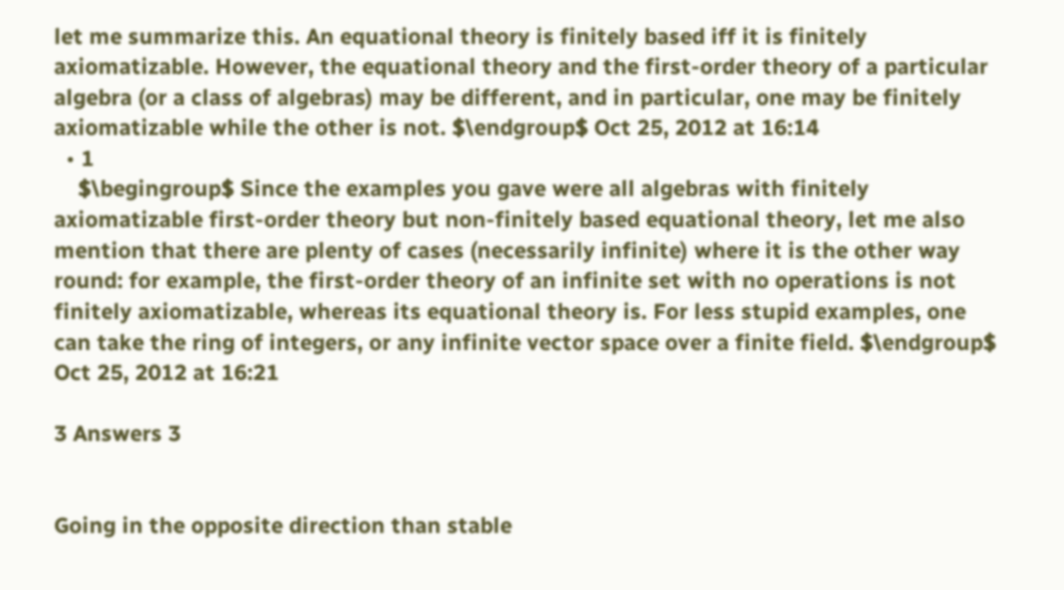let me summarize this. An equational theory is finitely based iff it is finitely axiomatizable. However, the equational theory and the first-order theory of a particular algebra (or a class of algebras) may be different, and in particular, one may be finitely axiomatizable while the other is not. $\endgroup$ Oct 25, 2012 at 16:14
  • 1
    $\begingroup$ Since the examples you gave were all algebras with finitely axiomatizable first-order theory but non-finitely based equational theory, let me also mention that there are plenty of cases (necessarily infinite) where it is the other way round: for example, the first-order theory of an infinite set with no operations is not finitely axiomatizable, whereas its equational theory is. For less stupid examples, one can take the ring of integers, or any infinite vector space over a finite field. $\endgroup$ Oct 25, 2012 at 16:21

3 Answers 3


Going in the opposite direction than stable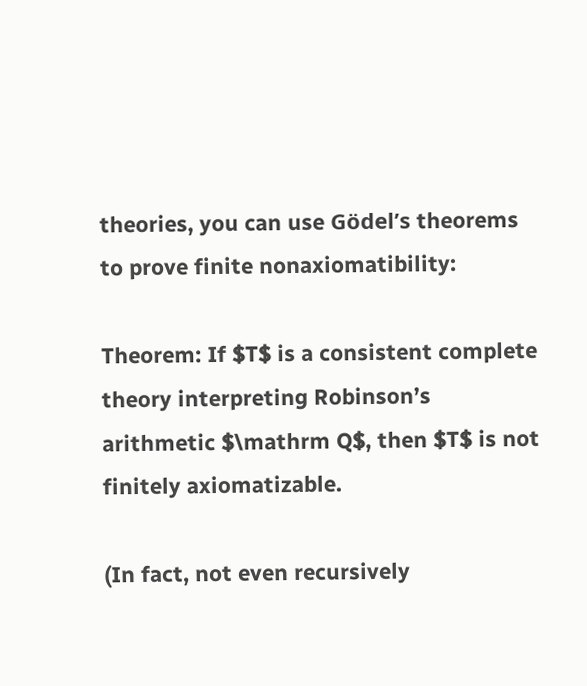theories, you can use Gödel’s theorems to prove finite nonaxiomatibility:

Theorem: If $T$ is a consistent complete theory interpreting Robinson’s arithmetic $\mathrm Q$, then $T$ is not finitely axiomatizable.

(In fact, not even recursively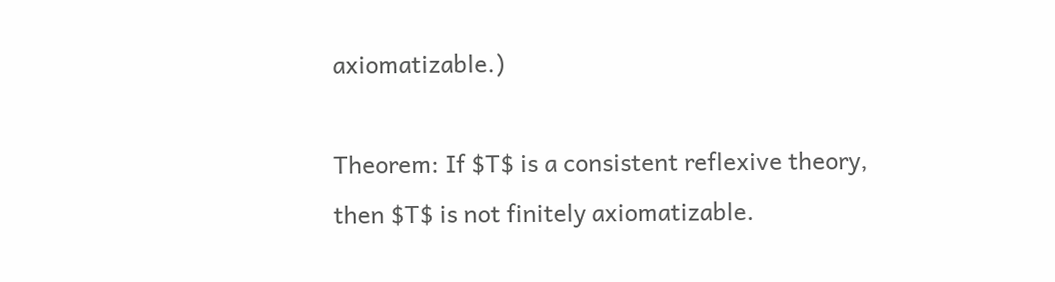axiomatizable.)

Theorem: If $T$ is a consistent reflexive theory, then $T$ is not finitely axiomatizable.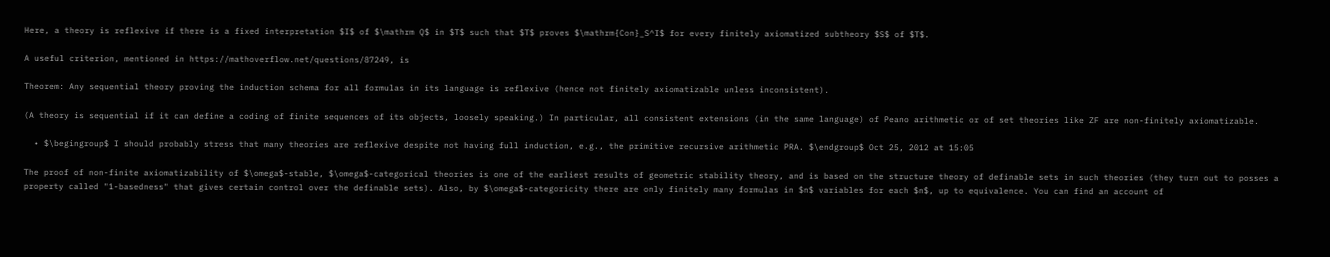Here, a theory is reflexive if there is a fixed interpretation $I$ of $\mathrm Q$ in $T$ such that $T$ proves $\mathrm{Con}_S^I$ for every finitely axiomatized subtheory $S$ of $T$.

A useful criterion, mentioned in https://mathoverflow.net/questions/87249, is

Theorem: Any sequential theory proving the induction schema for all formulas in its language is reflexive (hence not finitely axiomatizable unless inconsistent).

(A theory is sequential if it can define a coding of finite sequences of its objects, loosely speaking.) In particular, all consistent extensions (in the same language) of Peano arithmetic or of set theories like ZF are non-finitely axiomatizable.

  • $\begingroup$ I should probably stress that many theories are reflexive despite not having full induction, e.g., the primitive recursive arithmetic PRA. $\endgroup$ Oct 25, 2012 at 15:05

The proof of non-finite axiomatizability of $\omega$-stable, $\omega$-categorical theories is one of the earliest results of geometric stability theory, and is based on the structure theory of definable sets in such theories (they turn out to posses a property called "1-basedness" that gives certain control over the definable sets). Also, by $\omega$-categoricity there are only finitely many formulas in $n$ variables for each $n$, up to equivalence. You can find an account of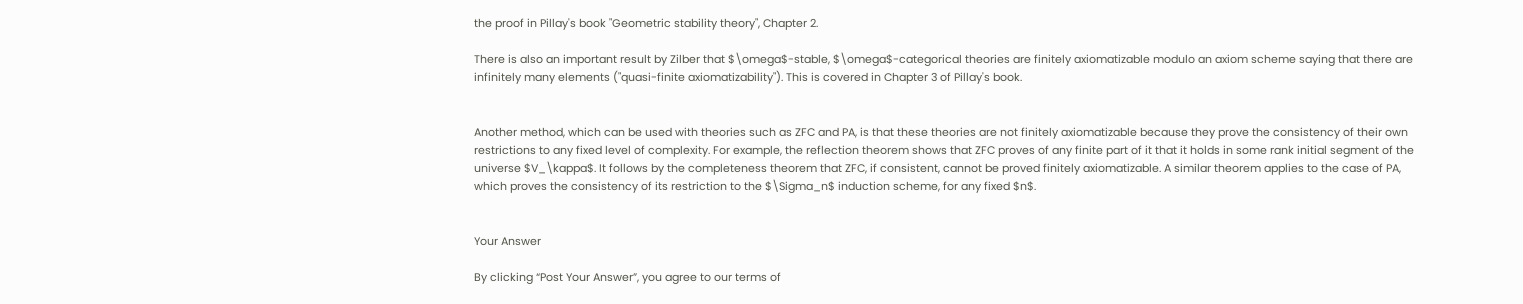the proof in Pillay's book "Geometric stability theory", Chapter 2.

There is also an important result by Zilber that $\omega$-stable, $\omega$-categorical theories are finitely axiomatizable modulo an axiom scheme saying that there are infinitely many elements ("quasi-finite axiomatizability"). This is covered in Chapter 3 of Pillay's book.


Another method, which can be used with theories such as ZFC and PA, is that these theories are not finitely axiomatizable because they prove the consistency of their own restrictions to any fixed level of complexity. For example, the reflection theorem shows that ZFC proves of any finite part of it that it holds in some rank initial segment of the universe $V_\kappa$. It follows by the completeness theorem that ZFC, if consistent, cannot be proved finitely axiomatizable. A similar theorem applies to the case of PA, which proves the consistency of its restriction to the $\Sigma_n$ induction scheme, for any fixed $n$.


Your Answer

By clicking “Post Your Answer”, you agree to our terms of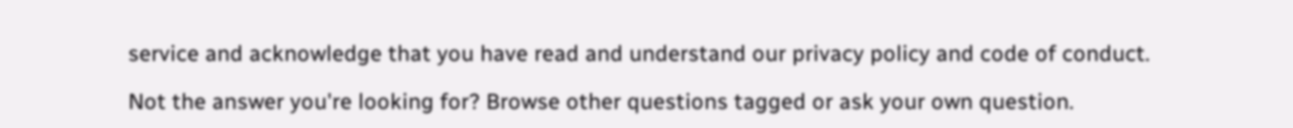service and acknowledge that you have read and understand our privacy policy and code of conduct.

Not the answer you're looking for? Browse other questions tagged or ask your own question.